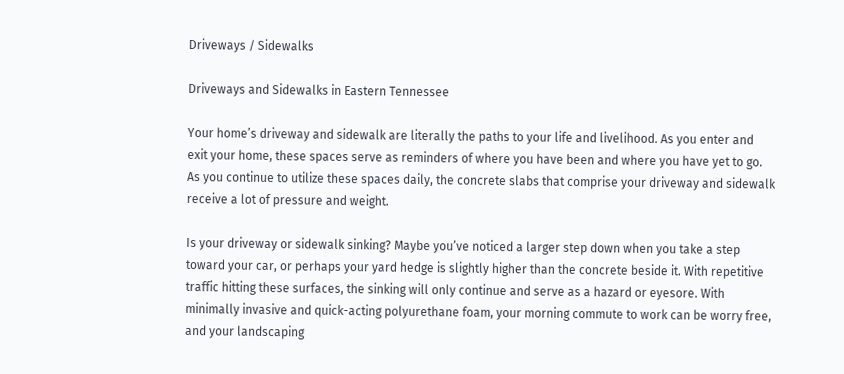Driveways / Sidewalks

Driveways and Sidewalks in Eastern Tennessee

Your home’s driveway and sidewalk are literally the paths to your life and livelihood. As you enter and exit your home, these spaces serve as reminders of where you have been and where you have yet to go. As you continue to utilize these spaces daily, the concrete slabs that comprise your driveway and sidewalk receive a lot of pressure and weight.

Is your driveway or sidewalk sinking? Maybe you’ve noticed a larger step down when you take a step toward your car, or perhaps your yard hedge is slightly higher than the concrete beside it. With repetitive traffic hitting these surfaces, the sinking will only continue and serve as a hazard or eyesore. With minimally invasive and quick-acting polyurethane foam, your morning commute to work can be worry free, and your landscaping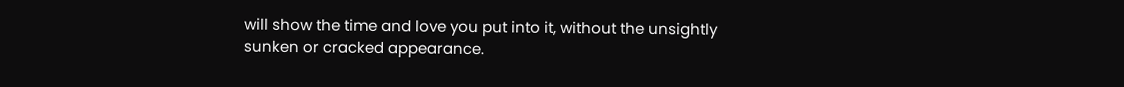will show the time and love you put into it, without the unsightly sunken or cracked appearance.